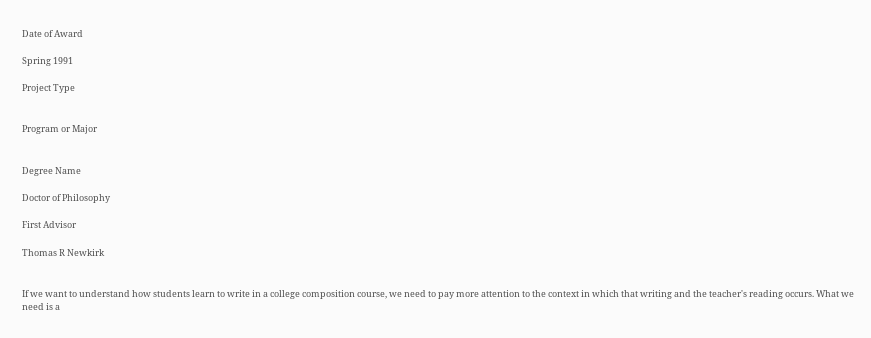Date of Award

Spring 1991

Project Type


Program or Major


Degree Name

Doctor of Philosophy

First Advisor

Thomas R Newkirk


If we want to understand how students learn to write in a college composition course, we need to pay more attention to the context in which that writing and the teacher's reading occurs. What we need is a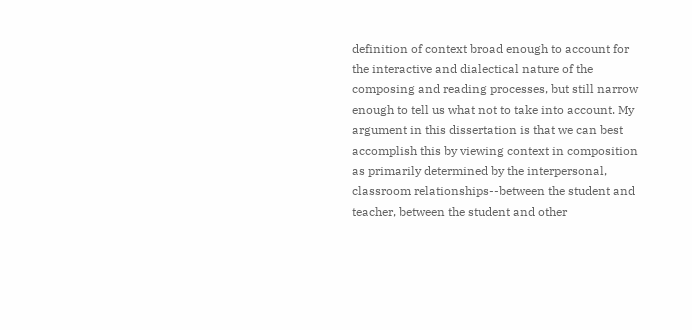definition of context broad enough to account for the interactive and dialectical nature of the composing and reading processes, but still narrow enough to tell us what not to take into account. My argument in this dissertation is that we can best accomplish this by viewing context in composition as primarily determined by the interpersonal, classroom relationships--between the student and teacher, between the student and other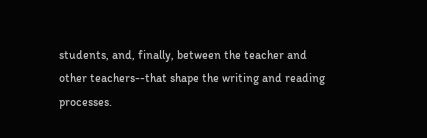students, and, finally, between the teacher and other teachers--that shape the writing and reading processes.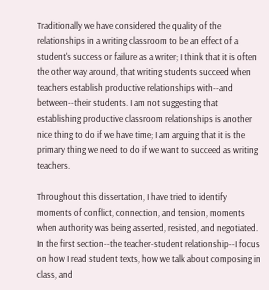Traditionally we have considered the quality of the relationships in a writing classroom to be an effect of a student's success or failure as a writer; I think that it is often the other way around, that writing students succeed when teachers establish productive relationships with--and between--their students. I am not suggesting that establishing productive classroom relationships is another nice thing to do if we have time; I am arguing that it is the primary thing we need to do if we want to succeed as writing teachers.

Throughout this dissertation, I have tried to identify moments of conflict, connection, and tension, moments when authority was being asserted, resisted, and negotiated. In the first section--the teacher-student relationship--I focus on how I read student texts, how we talk about composing in class, and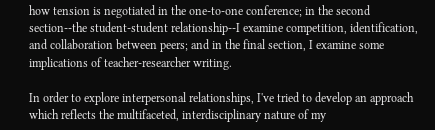how tension is negotiated in the one-to-one conference; in the second section--the student-student relationship--I examine competition, identification, and collaboration between peers; and in the final section, I examine some implications of teacher-researcher writing.

In order to explore interpersonal relationships, I've tried to develop an approach which reflects the multifaceted, interdisciplinary nature of my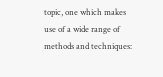topic, one which makes use of a wide range of methods and techniques: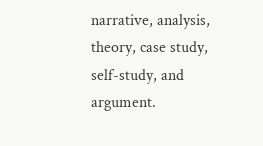narrative, analysis, theory, case study, self-study, and argument.